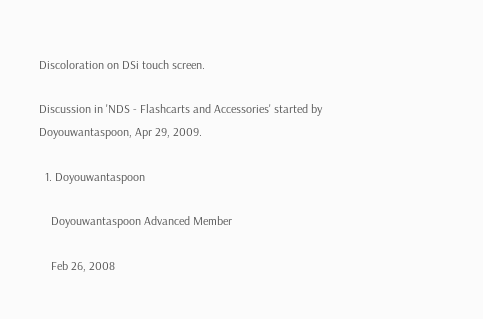Discoloration on DSi touch screen.

Discussion in 'NDS - Flashcarts and Accessories' started by Doyouwantaspoon, Apr 29, 2009.

  1. Doyouwantaspoon

    Doyouwantaspoon Advanced Member

    Feb 26, 2008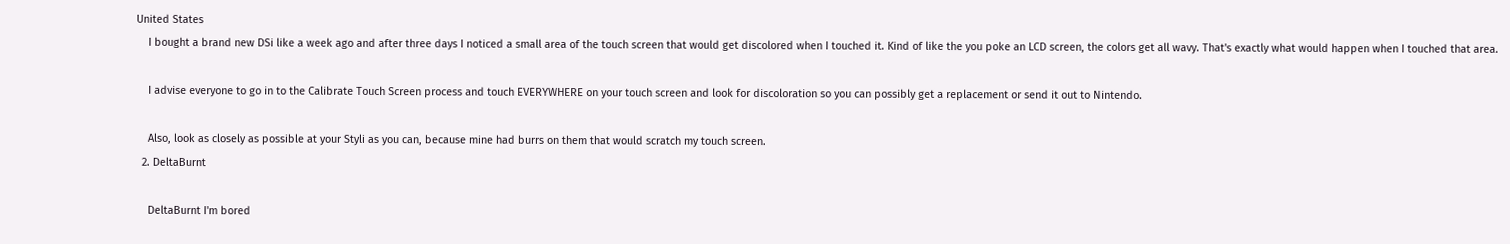United States
    I bought a brand new DSi like a week ago and after three days I noticed a small area of the touch screen that would get discolored when I touched it. Kind of like the you poke an LCD screen, the colors get all wavy. That's exactly what would happen when I touched that area.

    I advise everyone to go in to the Calibrate Touch Screen process and touch EVERYWHERE on your touch screen and look for discoloration so you can possibly get a replacement or send it out to Nintendo.

    Also, look as closely as possible at your Styli as you can, because mine had burrs on them that would scratch my touch screen.
  2. DeltaBurnt

    DeltaBurnt I'm bored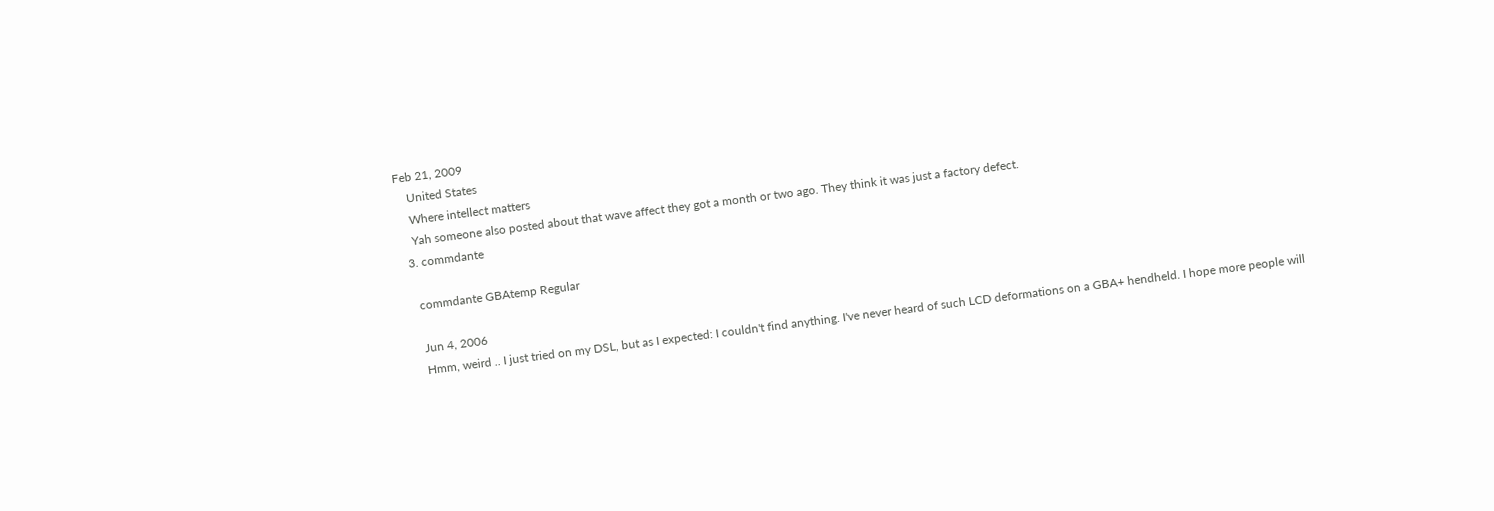Feb 21, 2009
    United States
    Where intellect matters
    Yah someone also posted about that wave affect they got a month or two ago. They think it was just a factory defect.
  3. commdante

    commdante GBAtemp Regular

    Jun 4, 2006
    Hmm, weird .. I just tried on my DSL, but as I expected: I couldn't find anything. I've never heard of such LCD deformations on a GBA+ hendheld. I hope more people will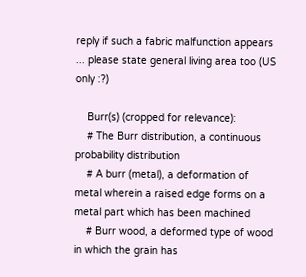reply if such a fabric malfunction appears ... please state general living area too (US only :?)

    Burr(s) (cropped for relevance):
    # The Burr distribution, a continuous probability distribution
    # A burr (metal), a deformation of metal wherein a raised edge forms on a metal part which has been machined
    # Burr wood, a deformed type of wood in which the grain has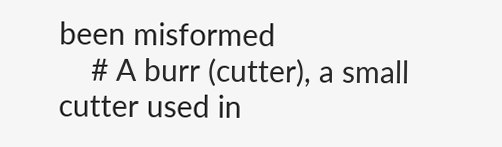been misformed
    # A burr (cutter), a small cutter used in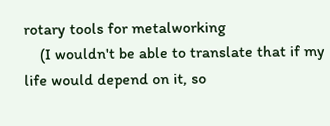rotary tools for metalworking
    (I wouldn't be able to translate that if my life would depend on it, so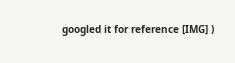googled it for reference [IMG] )